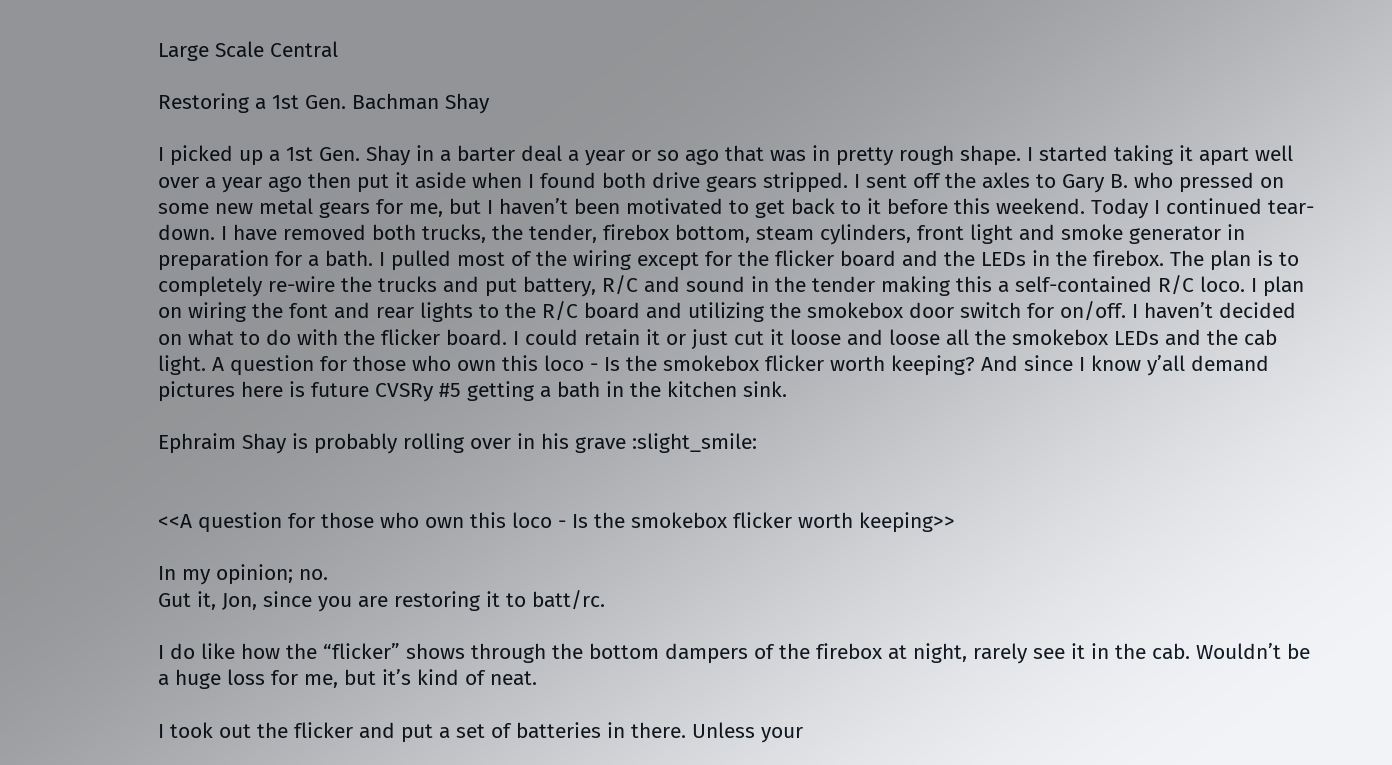Large Scale Central

Restoring a 1st Gen. Bachman Shay

I picked up a 1st Gen. Shay in a barter deal a year or so ago that was in pretty rough shape. I started taking it apart well over a year ago then put it aside when I found both drive gears stripped. I sent off the axles to Gary B. who pressed on some new metal gears for me, but I haven’t been motivated to get back to it before this weekend. Today I continued tear-down. I have removed both trucks, the tender, firebox bottom, steam cylinders, front light and smoke generator in preparation for a bath. I pulled most of the wiring except for the flicker board and the LEDs in the firebox. The plan is to completely re-wire the trucks and put battery, R/C and sound in the tender making this a self-contained R/C loco. I plan on wiring the font and rear lights to the R/C board and utilizing the smokebox door switch for on/off. I haven’t decided on what to do with the flicker board. I could retain it or just cut it loose and loose all the smokebox LEDs and the cab light. A question for those who own this loco - Is the smokebox flicker worth keeping? And since I know y’all demand pictures here is future CVSRy #5 getting a bath in the kitchen sink.

Ephraim Shay is probably rolling over in his grave :slight_smile:


<<A question for those who own this loco - Is the smokebox flicker worth keeping>>

In my opinion; no.
Gut it, Jon, since you are restoring it to batt/rc.

I do like how the “flicker” shows through the bottom dampers of the firebox at night, rarely see it in the cab. Wouldn’t be a huge loss for me, but it’s kind of neat.

I took out the flicker and put a set of batteries in there. Unless your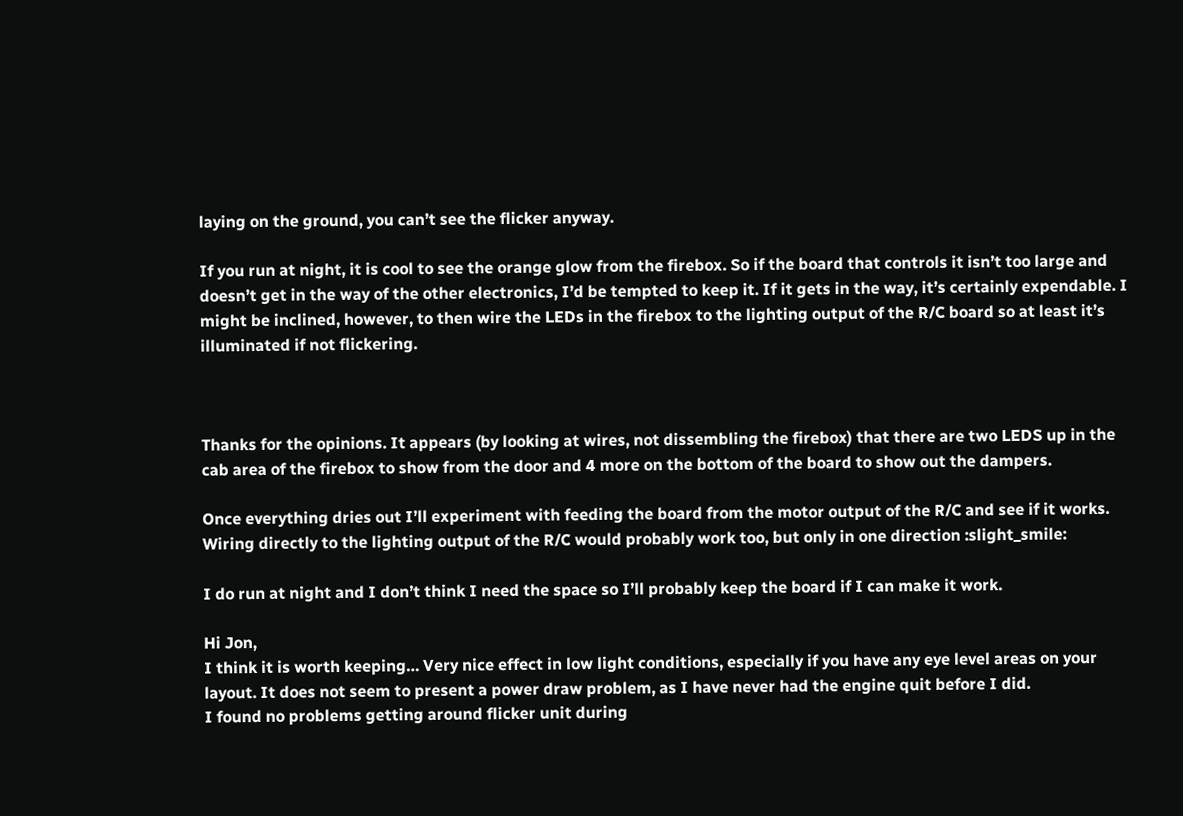laying on the ground, you can’t see the flicker anyway.

If you run at night, it is cool to see the orange glow from the firebox. So if the board that controls it isn’t too large and doesn’t get in the way of the other electronics, I’d be tempted to keep it. If it gets in the way, it’s certainly expendable. I might be inclined, however, to then wire the LEDs in the firebox to the lighting output of the R/C board so at least it’s illuminated if not flickering.



Thanks for the opinions. It appears (by looking at wires, not dissembling the firebox) that there are two LEDS up in the cab area of the firebox to show from the door and 4 more on the bottom of the board to show out the dampers.

Once everything dries out I’ll experiment with feeding the board from the motor output of the R/C and see if it works. Wiring directly to the lighting output of the R/C would probably work too, but only in one direction :slight_smile:

I do run at night and I don’t think I need the space so I’ll probably keep the board if I can make it work.

Hi Jon,
I think it is worth keeping… Very nice effect in low light conditions, especially if you have any eye level areas on your layout. It does not seem to present a power draw problem, as I have never had the engine quit before I did.
I found no problems getting around flicker unit during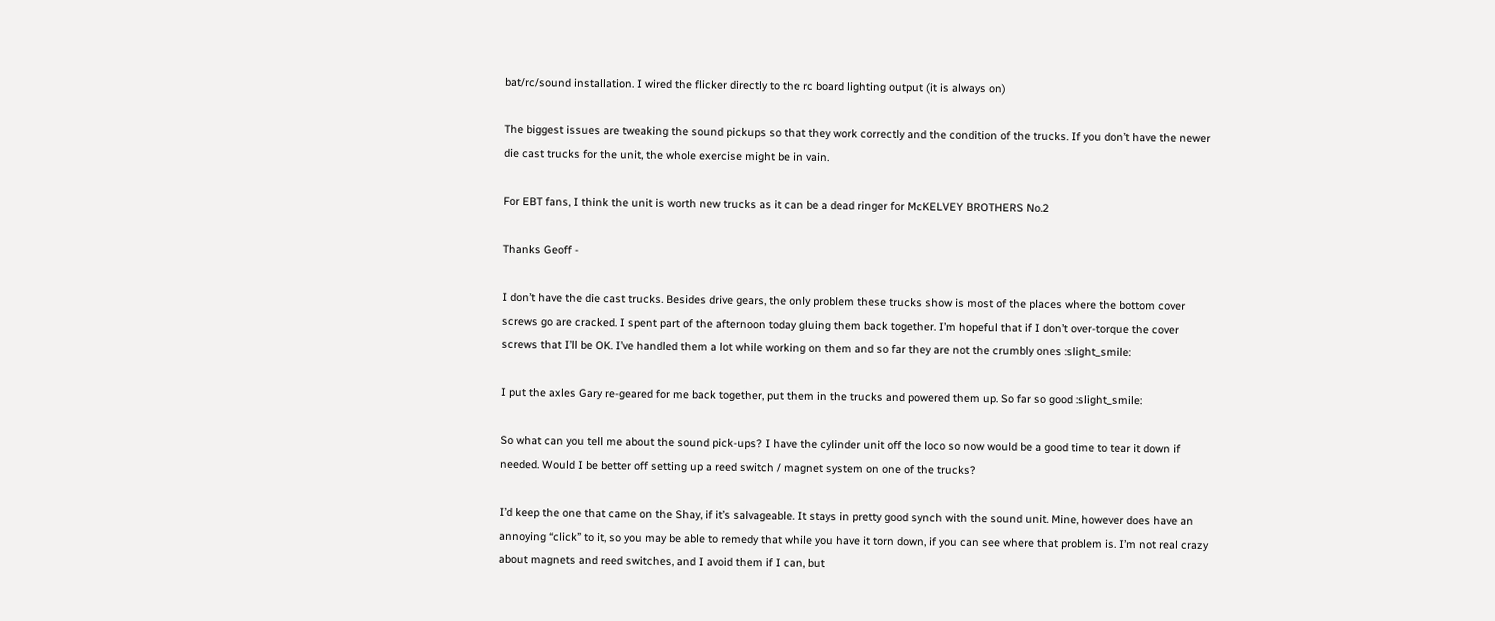bat/rc/sound installation. I wired the flicker directly to the rc board lighting output (it is always on)

The biggest issues are tweaking the sound pickups so that they work correctly and the condition of the trucks. If you don’t have the newer die cast trucks for the unit, the whole exercise might be in vain.

For EBT fans, I think the unit is worth new trucks as it can be a dead ringer for McKELVEY BROTHERS No.2

Thanks Geoff -

I don’t have the die cast trucks. Besides drive gears, the only problem these trucks show is most of the places where the bottom cover screws go are cracked. I spent part of the afternoon today gluing them back together. I’m hopeful that if I don’t over-torque the cover screws that I’ll be OK. I’ve handled them a lot while working on them and so far they are not the crumbly ones :slight_smile:

I put the axles Gary re-geared for me back together, put them in the trucks and powered them up. So far so good :slight_smile:

So what can you tell me about the sound pick-ups? I have the cylinder unit off the loco so now would be a good time to tear it down if needed. Would I be better off setting up a reed switch / magnet system on one of the trucks?

I’d keep the one that came on the Shay, if it’s salvageable. It stays in pretty good synch with the sound unit. Mine, however does have an annoying “click” to it, so you may be able to remedy that while you have it torn down, if you can see where that problem is. I’m not real crazy about magnets and reed switches, and I avoid them if I can, but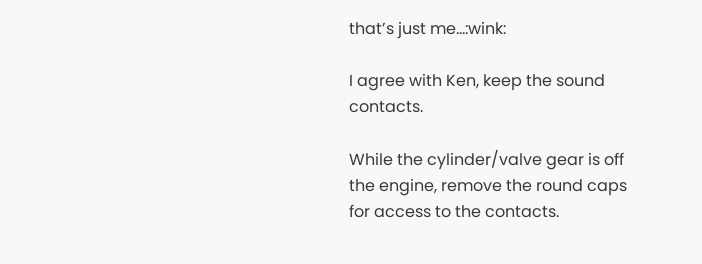that’s just me…:wink:

I agree with Ken, keep the sound contacts.

While the cylinder/valve gear is off the engine, remove the round caps for access to the contacts.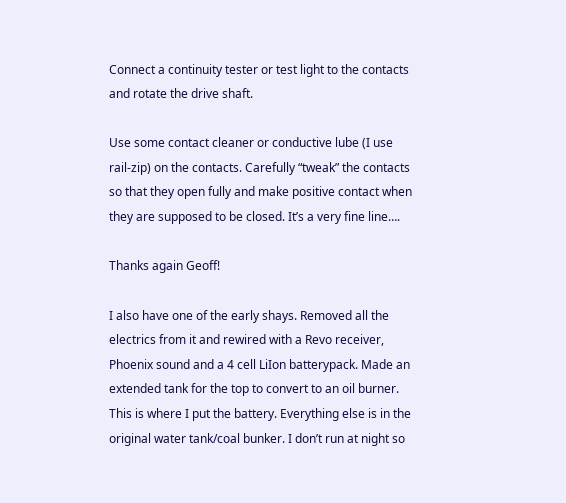Connect a continuity tester or test light to the contacts and rotate the drive shaft.

Use some contact cleaner or conductive lube (I use rail-zip) on the contacts. Carefully “tweak” the contacts so that they open fully and make positive contact when they are supposed to be closed. It’s a very fine line….

Thanks again Geoff!

I also have one of the early shays. Removed all the electrics from it and rewired with a Revo receiver, Phoenix sound and a 4 cell LiIon batterypack. Made an extended tank for the top to convert to an oil burner. This is where I put the battery. Everything else is in the original water tank/coal bunker. I don’t run at night so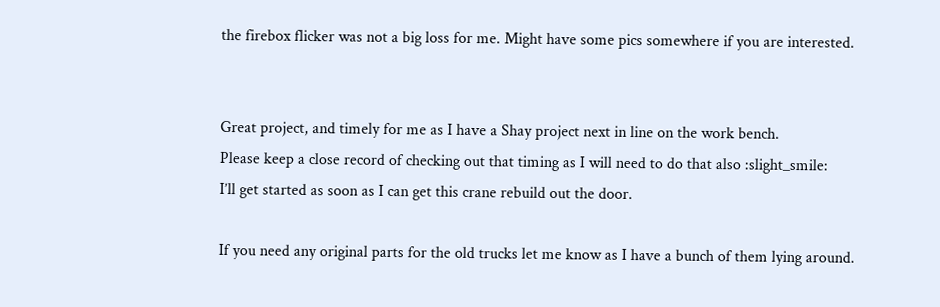the firebox flicker was not a big loss for me. Might have some pics somewhere if you are interested.


Great project, and timely for me as I have a Shay project next in line on the work bench.
Please keep a close record of checking out that timing as I will need to do that also :slight_smile:
I’ll get started as soon as I can get this crane rebuild out the door.

If you need any original parts for the old trucks let me know as I have a bunch of them lying around.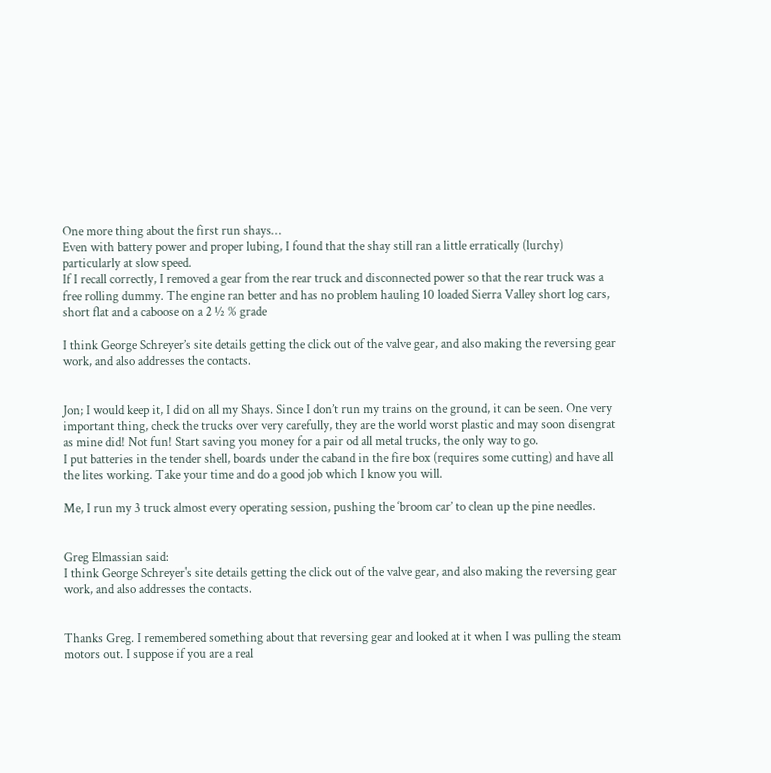One more thing about the first run shays…
Even with battery power and proper lubing, I found that the shay still ran a little erratically (lurchy) particularly at slow speed.
If I recall correctly, I removed a gear from the rear truck and disconnected power so that the rear truck was a free rolling dummy. The engine ran better and has no problem hauling 10 loaded Sierra Valley short log cars, short flat and a caboose on a 2 ½ % grade

I think George Schreyer’s site details getting the click out of the valve gear, and also making the reversing gear work, and also addresses the contacts.


Jon; I would keep it, I did on all my Shays. Since I don’t run my trains on the ground, it can be seen. One very important thing, check the trucks over very carefully, they are the world worst plastic and may soon disengrat as mine did! Not fun! Start saving you money for a pair od all metal trucks, the only way to go.
I put batteries in the tender shell, boards under the caband in the fire box (requires some cutting) and have all the lites working. Take your time and do a good job which I know you will.

Me, I run my 3 truck almost every operating session, pushing the ‘broom car’ to clean up the pine needles.


Greg Elmassian said:
I think George Schreyer's site details getting the click out of the valve gear, and also making the reversing gear work, and also addresses the contacts.


Thanks Greg. I remembered something about that reversing gear and looked at it when I was pulling the steam motors out. I suppose if you are a real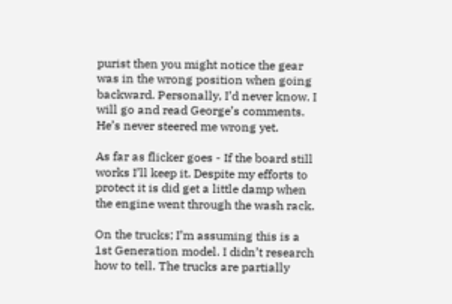purist then you might notice the gear was in the wrong position when going backward. Personally, I’d never know. I will go and read George’s comments. He’s never steered me wrong yet.

As far as flicker goes - If the board still works I’ll keep it. Despite my efforts to protect it is did get a little damp when the engine went through the wash rack.

On the trucks; I’m assuming this is a 1st Generation model. I didn’t research how to tell. The trucks are partially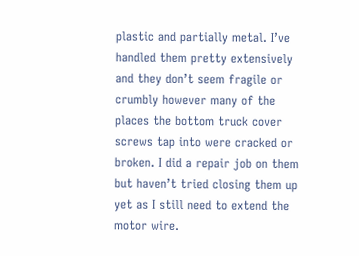plastic and partially metal. I’ve handled them pretty extensively and they don’t seem fragile or crumbly however many of the places the bottom truck cover screws tap into were cracked or broken. I did a repair job on them but haven’t tried closing them up yet as I still need to extend the motor wire.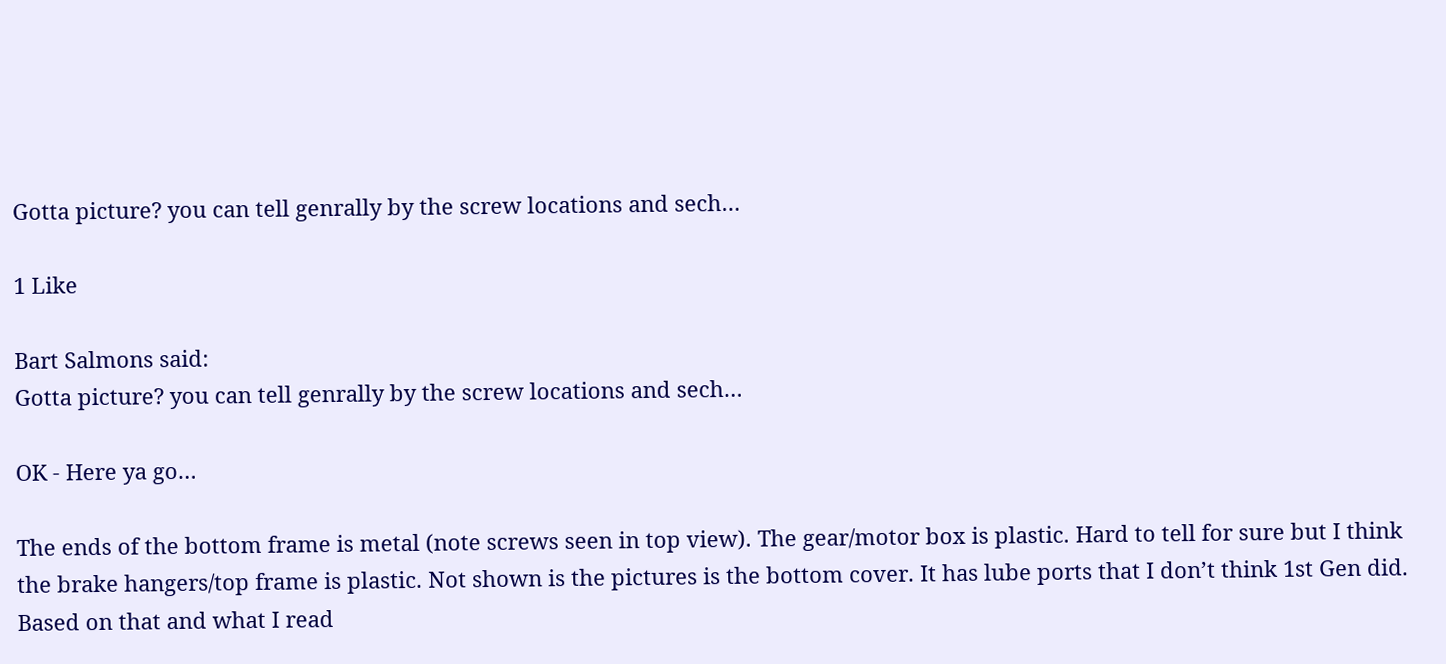Gotta picture? you can tell genrally by the screw locations and sech…

1 Like

Bart Salmons said:
Gotta picture? you can tell genrally by the screw locations and sech…

OK - Here ya go…

The ends of the bottom frame is metal (note screws seen in top view). The gear/motor box is plastic. Hard to tell for sure but I think the brake hangers/top frame is plastic. Not shown is the pictures is the bottom cover. It has lube ports that I don’t think 1st Gen did. Based on that and what I read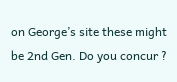on George’s site these might be 2nd Gen. Do you concur ?